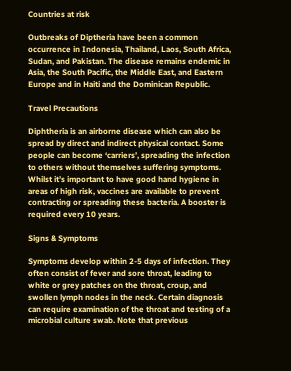Countries at risk

Outbreaks of Diptheria have been a common occurrence in Indonesia, Thailand, Laos, South Africa, Sudan, and Pakistan. The disease remains endemic in Asia, the South Pacific, the Middle East, and Eastern Europe and in Haiti and the Dominican Republic.

Travel Precautions

Diphtheria is an airborne disease which can also be spread by direct and indirect physical contact. Some people can become ‘carriers’, spreading the infection to others without themselves suffering symptoms. Whilst it’s important to have good hand hygiene in areas of high risk, vaccines are available to prevent contracting or spreading these bacteria. A booster is required every 10 years.

Signs & Symptoms

Symptoms develop within 2-5 days of infection. They often consist of fever and sore throat, leading to white or grey patches on the throat, croup, and swollen lymph nodes in the neck. Certain diagnosis can require examination of the throat and testing of a microbial culture swab. Note that previous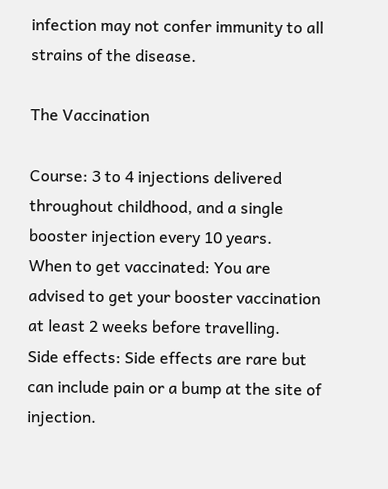infection may not confer immunity to all strains of the disease.

The Vaccination

Course: 3 to 4 injections delivered throughout childhood, and a single booster injection every 10 years.
When to get vaccinated: You are advised to get your booster vaccination at least 2 weeks before travelling.
Side effects: Side effects are rare but can include pain or a bump at the site of injection.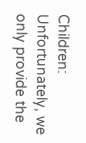Children: Unfortunately, we only provide the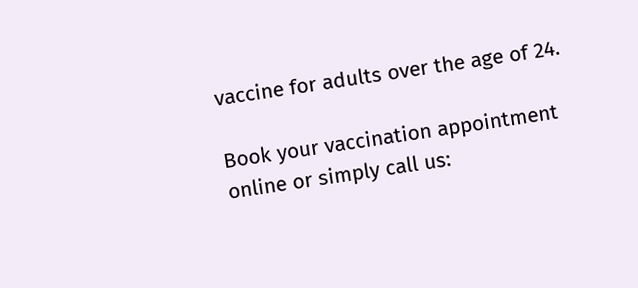vaccine for adults over the age of 24.

Book your vaccination appointment online or simply call us: